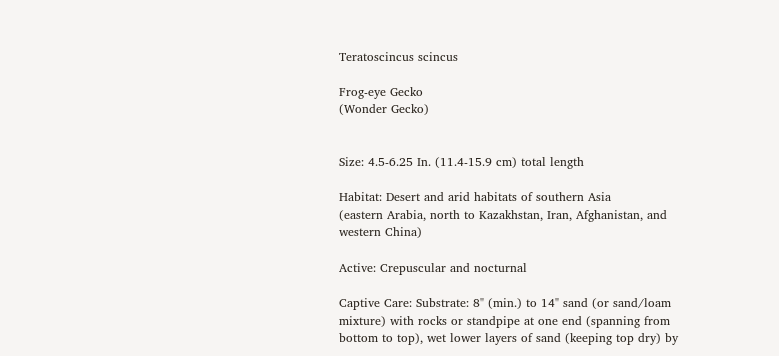Teratoscincus scincus

Frog-eye Gecko
(Wonder Gecko)


Size: 4.5-6.25 In. (11.4-15.9 cm) total length

Habitat: Desert and arid habitats of southern Asia
(eastern Arabia, north to Kazakhstan, Iran, Afghanistan, and western China)

Active: Crepuscular and nocturnal

Captive Care: Substrate: 8" (min.) to 14" sand (or sand/loam mixture) with rocks or standpipe at one end (spanning from bottom to top), wet lower layers of sand (keeping top dry) by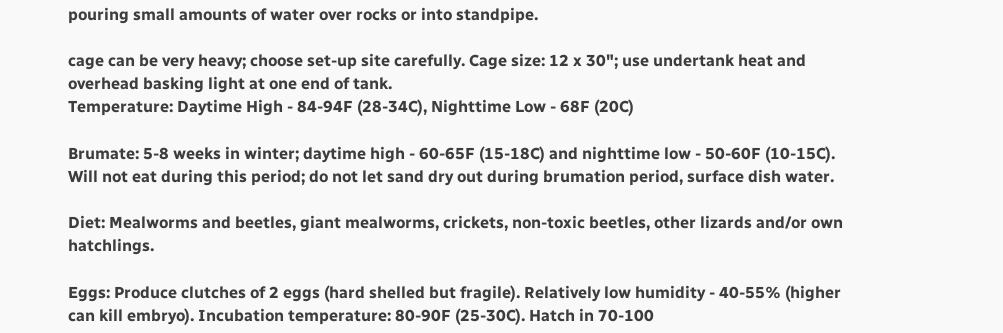pouring small amounts of water over rocks or into standpipe.

cage can be very heavy; choose set-up site carefully. Cage size: 12 x 30"; use undertank heat and overhead basking light at one end of tank.
Temperature: Daytime High - 84-94F (28-34C), Nighttime Low - 68F (20C)

Brumate: 5-8 weeks in winter; daytime high - 60-65F (15-18C) and nighttime low - 50-60F (10-15C). Will not eat during this period; do not let sand dry out during brumation period, surface dish water.

Diet: Mealworms and beetles, giant mealworms, crickets, non-toxic beetles, other lizards and/or own hatchlings.

Eggs: Produce clutches of 2 eggs (hard shelled but fragile). Relatively low humidity - 40-55% (higher can kill embryo). Incubation temperature: 80-90F (25-30C). Hatch in 70-100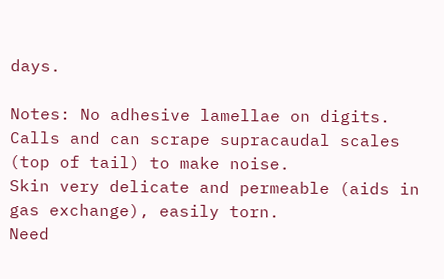days.

Notes: No adhesive lamellae on digits.
Calls and can scrape supracaudal scales (top of tail) to make noise.
Skin very delicate and permeable (aids in gas exchange), easily torn.
Need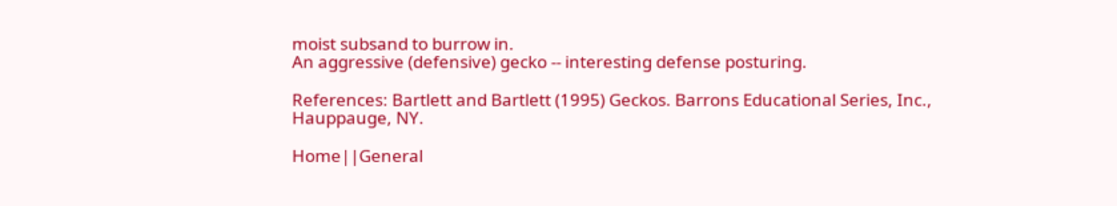moist subsand to burrow in.
An aggressive (defensive) gecko -- interesting defense posturing.

References: Bartlett and Bartlett (1995) Geckos. Barrons Educational Series, Inc., Hauppauge, NY.

Home||General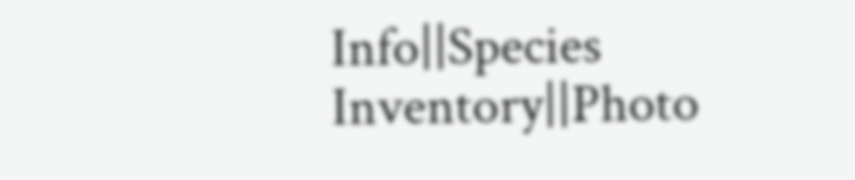Info||Species Inventory||Photo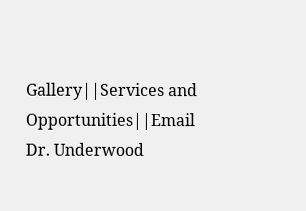Gallery||Services and Opportunities||Email Dr. Underwood